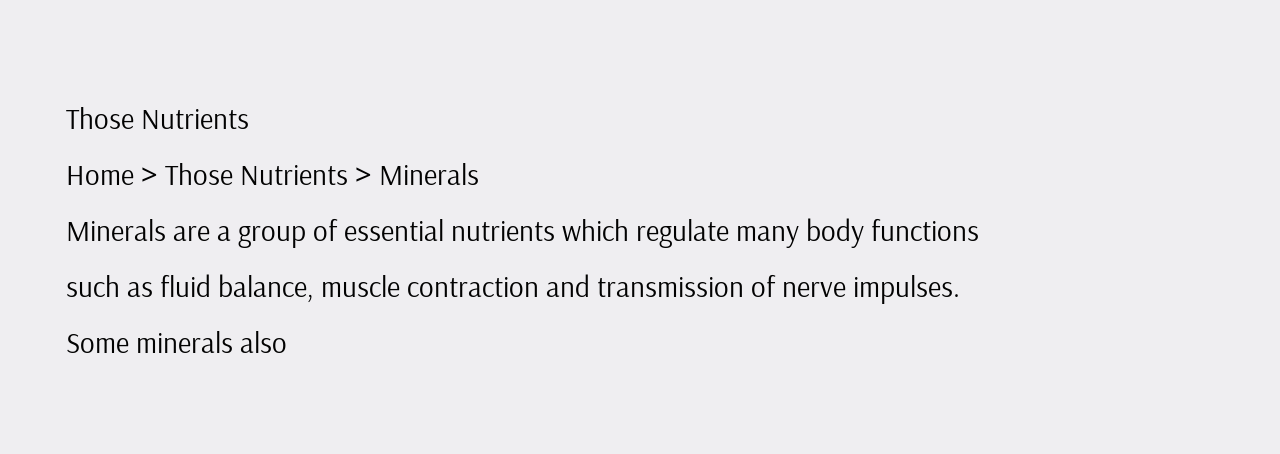Those Nutrients
Home > Those Nutrients > Minerals
Minerals are a group of essential nutrients which regulate many body functions such as fluid balance, muscle contraction and transmission of nerve impulses. Some minerals also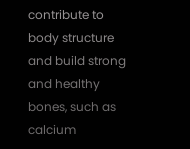contribute to body structure and build strong and healthy bones, such as calcium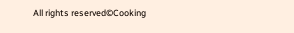All rights reserved©Cooking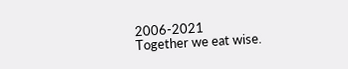2006-2021
Together we eat wise.